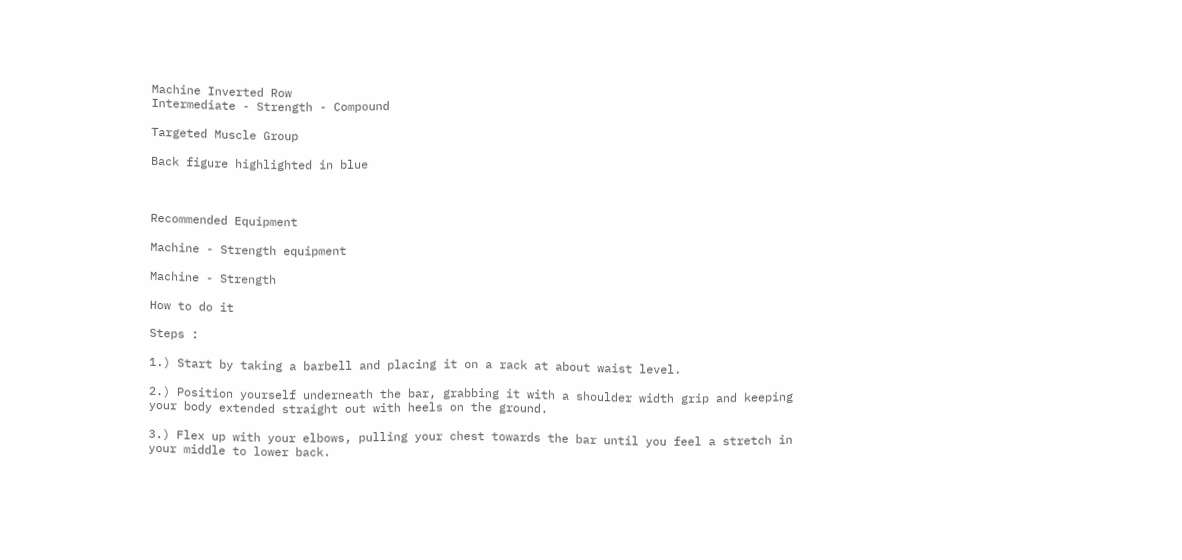Machine Inverted Row
Intermediate - Strength - Compound

Targeted Muscle Group

Back figure highlighted in blue



Recommended Equipment

Machine - Strength equipment

Machine - Strength

How to do it

Steps :

1.) Start by taking a barbell and placing it on a rack at about waist level.

2.) Position yourself underneath the bar, grabbing it with a shoulder width grip and keeping your body extended straight out with heels on the ground.

3.) Flex up with your elbows, pulling your chest towards the bar until you feel a stretch in your middle to lower back.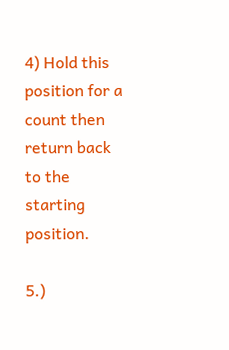4) Hold this position for a count then return back to the starting position.

5.)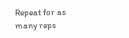Repeat for as many reps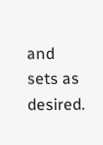and sets as desired.